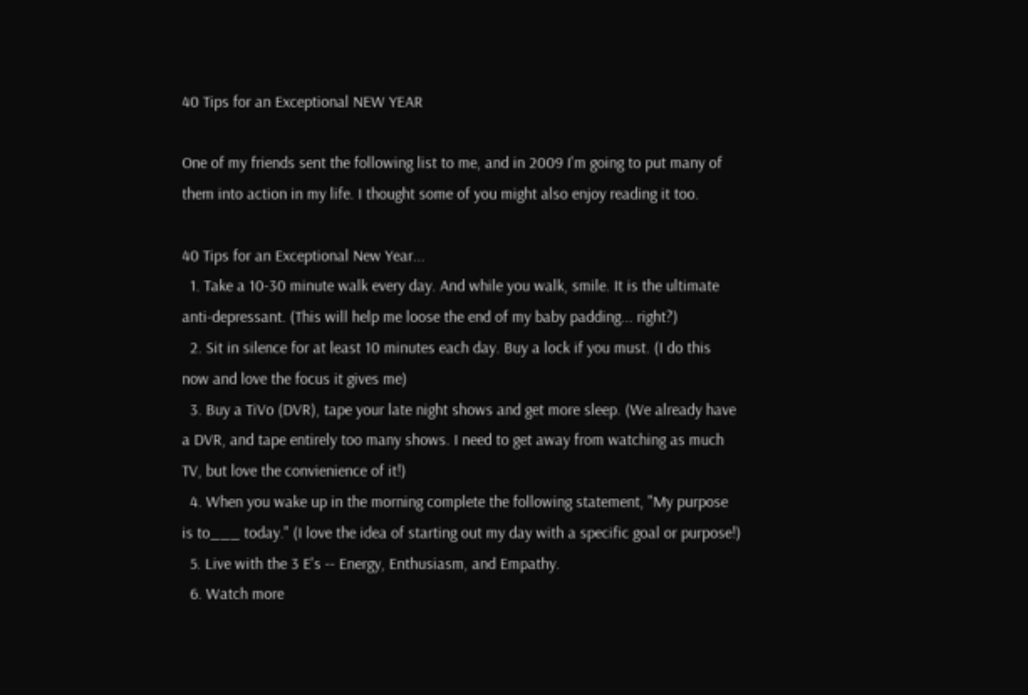40 Tips for an Exceptional NEW YEAR

One of my friends sent the following list to me, and in 2009 I'm going to put many of them into action in my life. I thought some of you might also enjoy reading it too.

40 Tips for an Exceptional New Year...
  1. Take a 10-30 minute walk every day. And while you walk, smile. It is the ultimate anti-depressant. (This will help me loose the end of my baby padding... right?)
  2. Sit in silence for at least 10 minutes each day. Buy a lock if you must. (I do this now and love the focus it gives me)
  3. Buy a TiVo (DVR), tape your late night shows and get more sleep. (We already have a DVR, and tape entirely too many shows. I need to get away from watching as much TV, but love the convienience of it!)
  4. When you wake up in the morning complete the following statement, "My purpose is to___ today." (I love the idea of starting out my day with a specific goal or purpose!)
  5. Live with the 3 E's -- Energy, Enthusiasm, and Empathy.
  6. Watch more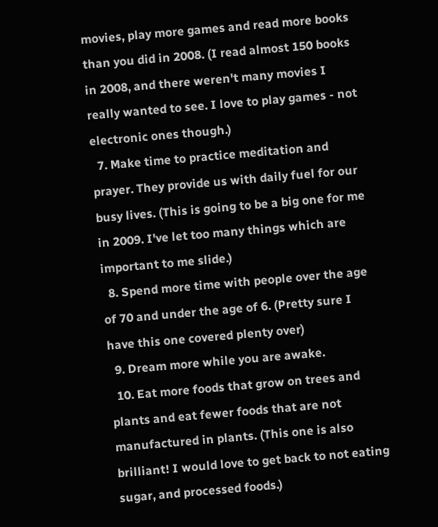movies, play more games and read more books than you did in 2008. (I read almost 150 books in 2008, and there weren't many movies I really wanted to see. I love to play games - not electronic ones though.)
  7. Make time to practice meditation and prayer. They provide us with daily fuel for our busy lives. (This is going to be a big one for me in 2009. I've let too many things which are important to me slide.)
  8. Spend more time with people over the age of 70 and under the age of 6. (Pretty sure I have this one covered plenty over)
  9. Dream more while you are awake.
  10. Eat more foods that grow on trees and plants and eat fewer foods that are not manufactured in plants. (This one is also brilliant! I would love to get back to not eating sugar, and processed foods.)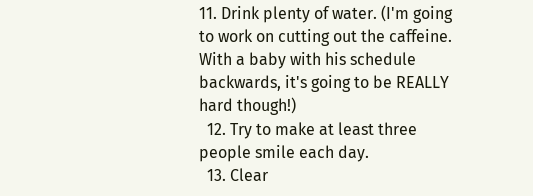11. Drink plenty of water. (I'm going to work on cutting out the caffeine. With a baby with his schedule backwards, it's going to be REALLY hard though!)
  12. Try to make at least three people smile each day.
  13. Clear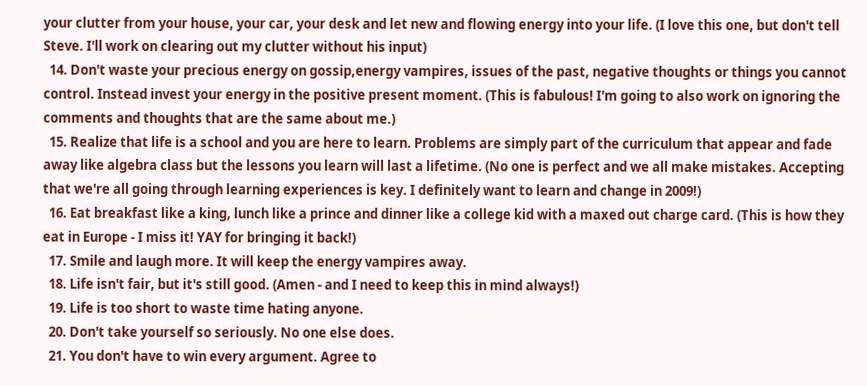your clutter from your house, your car, your desk and let new and flowing energy into your life. (I love this one, but don't tell Steve. I'll work on clearing out my clutter without his input)
  14. Don't waste your precious energy on gossip,energy vampires, issues of the past, negative thoughts or things you cannot control. Instead invest your energy in the positive present moment. (This is fabulous! I'm going to also work on ignoring the comments and thoughts that are the same about me.)
  15. Realize that life is a school and you are here to learn. Problems are simply part of the curriculum that appear and fade away like algebra class but the lessons you learn will last a lifetime. (No one is perfect and we all make mistakes. Accepting that we're all going through learning experiences is key. I definitely want to learn and change in 2009!)
  16. Eat breakfast like a king, lunch like a prince and dinner like a college kid with a maxed out charge card. (This is how they eat in Europe - I miss it! YAY for bringing it back!)
  17. Smile and laugh more. It will keep the energy vampires away.
  18. Life isn't fair, but it's still good. (Amen - and I need to keep this in mind always!)
  19. Life is too short to waste time hating anyone.
  20. Don't take yourself so seriously. No one else does.
  21. You don't have to win every argument. Agree to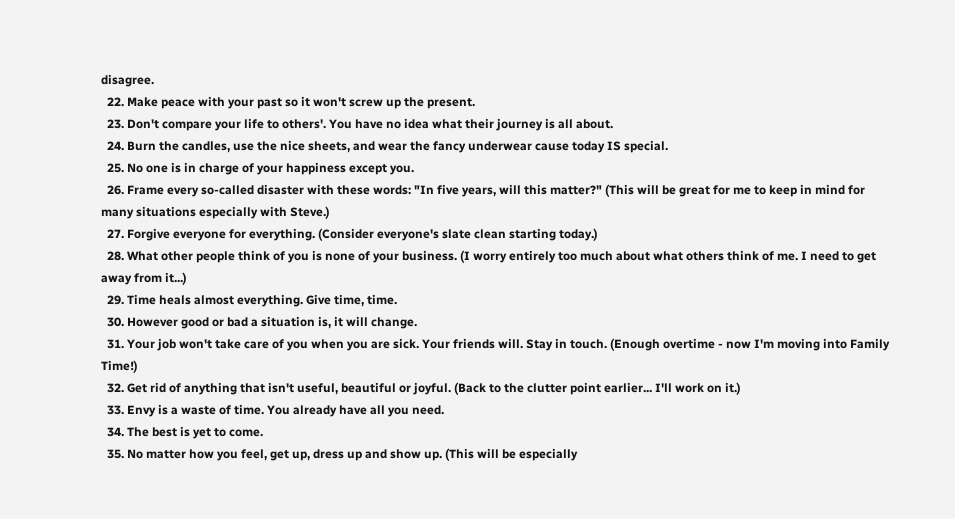disagree.
  22. Make peace with your past so it won't screw up the present.
  23. Don't compare your life to others'. You have no idea what their journey is all about.
  24. Burn the candles, use the nice sheets, and wear the fancy underwear cause today IS special.
  25. No one is in charge of your happiness except you.
  26. Frame every so-called disaster with these words: "In five years, will this matter?" (This will be great for me to keep in mind for many situations especially with Steve.)
  27. Forgive everyone for everything. (Consider everyone's slate clean starting today.)
  28. What other people think of you is none of your business. (I worry entirely too much about what others think of me. I need to get away from it...)
  29. Time heals almost everything. Give time, time.
  30. However good or bad a situation is, it will change.
  31. Your job won't take care of you when you are sick. Your friends will. Stay in touch. (Enough overtime - now I'm moving into Family Time!)
  32. Get rid of anything that isn't useful, beautiful or joyful. (Back to the clutter point earlier... I'll work on it.)
  33. Envy is a waste of time. You already have all you need.
  34. The best is yet to come.
  35. No matter how you feel, get up, dress up and show up. (This will be especially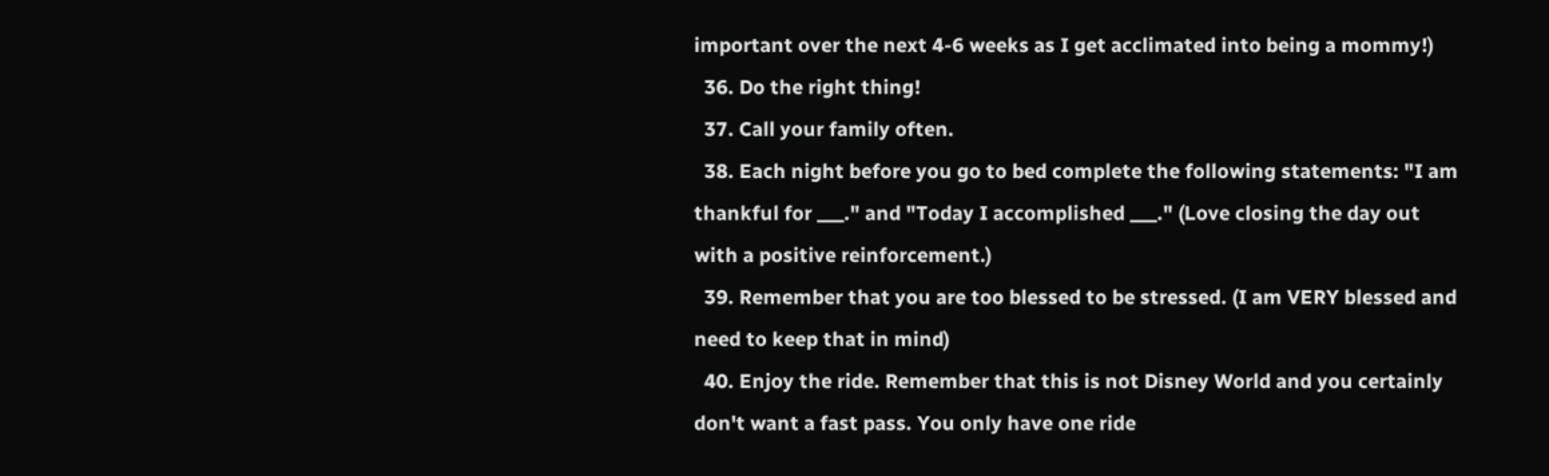important over the next 4-6 weeks as I get acclimated into being a mommy!)
  36. Do the right thing!
  37. Call your family often.
  38. Each night before you go to bed complete the following statements: "I am thankful for ___." and "Today I accomplished ___." (Love closing the day out with a positive reinforcement.)
  39. Remember that you are too blessed to be stressed. (I am VERY blessed and need to keep that in mind)
  40. Enjoy the ride. Remember that this is not Disney World and you certainly don't want a fast pass. You only have one ride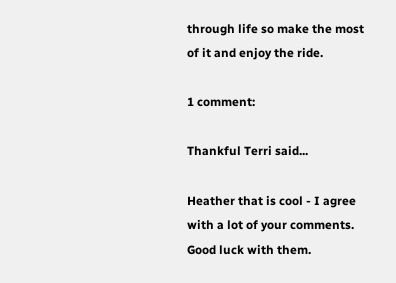through life so make the most of it and enjoy the ride.

1 comment:

Thankful Terri said...

Heather that is cool - I agree with a lot of your comments. Good luck with them.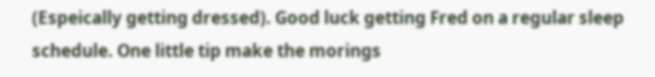(Espeically getting dressed). Good luck getting Fred on a regular sleep schedule. One little tip make the morings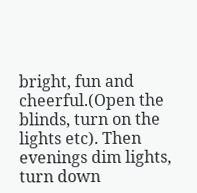bright, fun and cheerful.(Open the blinds, turn on the lights etc). Then evenings dim lights, turn down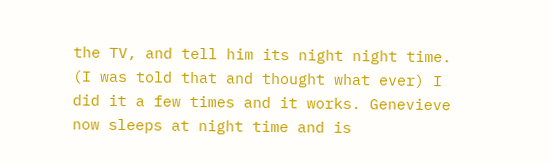the TV, and tell him its night night time. (I was told that and thought what ever) I did it a few times and it works. Genevieve now sleeps at night time and is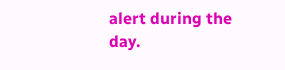alert during the day.